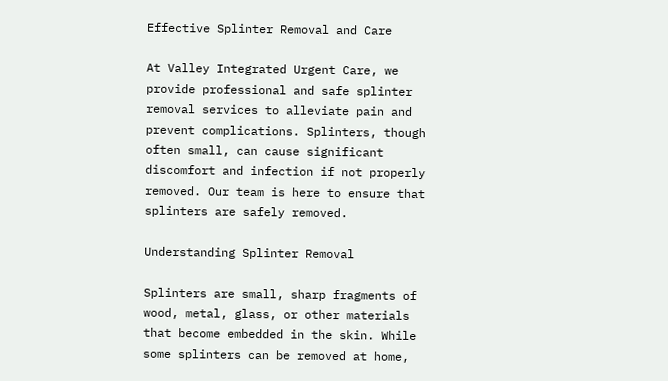Effective Splinter Removal and Care

At Valley Integrated Urgent Care, we provide professional and safe splinter removal services to alleviate pain and prevent complications. Splinters, though often small, can cause significant discomfort and infection if not properly removed. Our team is here to ensure that splinters are safely removed.

Understanding Splinter Removal

Splinters are small, sharp fragments of wood, metal, glass, or other materials that become embedded in the skin. While some splinters can be removed at home,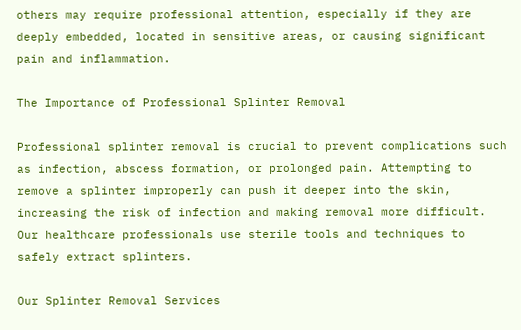others may require professional attention, especially if they are deeply embedded, located in sensitive areas, or causing significant pain and inflammation.

The Importance of Professional Splinter Removal

Professional splinter removal is crucial to prevent complications such as infection, abscess formation, or prolonged pain. Attempting to remove a splinter improperly can push it deeper into the skin, increasing the risk of infection and making removal more difficult. Our healthcare professionals use sterile tools and techniques to safely extract splinters.

Our Splinter Removal Services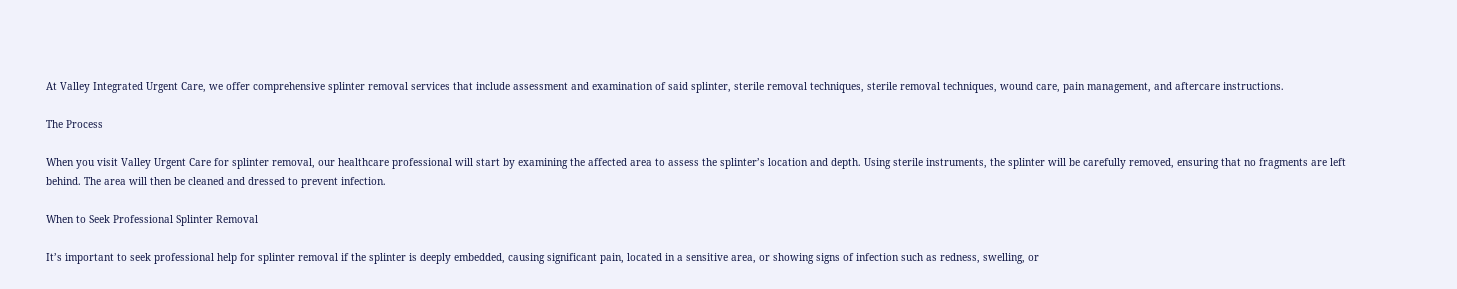At Valley Integrated Urgent Care, we offer comprehensive splinter removal services that include assessment and examination of said splinter, sterile removal techniques, sterile removal techniques, wound care, pain management, and aftercare instructions.

The Process

When you visit Valley Urgent Care for splinter removal, our healthcare professional will start by examining the affected area to assess the splinter’s location and depth. Using sterile instruments, the splinter will be carefully removed, ensuring that no fragments are left behind. The area will then be cleaned and dressed to prevent infection.

When to Seek Professional Splinter Removal

It’s important to seek professional help for splinter removal if the splinter is deeply embedded, causing significant pain, located in a sensitive area, or showing signs of infection such as redness, swelling, or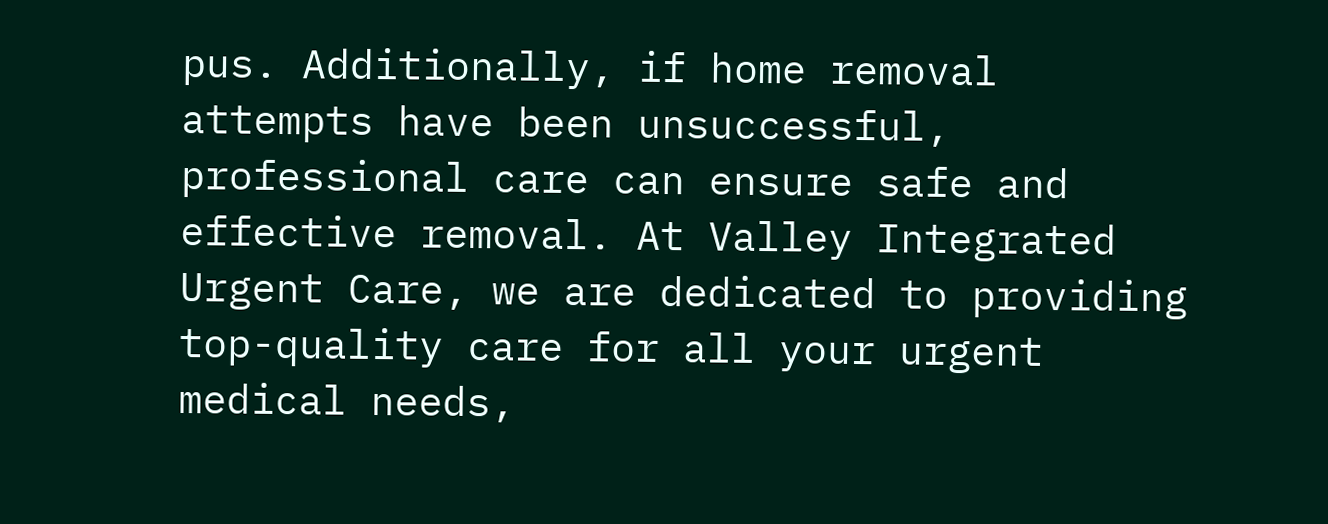pus. Additionally, if home removal attempts have been unsuccessful, professional care can ensure safe and effective removal. At Valley Integrated Urgent Care, we are dedicated to providing top-quality care for all your urgent medical needs,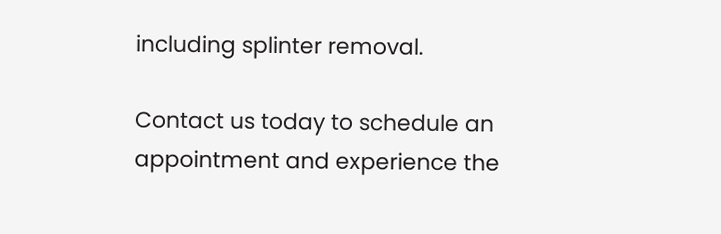including splinter removal.

Contact us today to schedule an appointment and experience the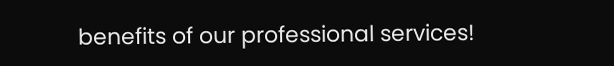benefits of our professional services!